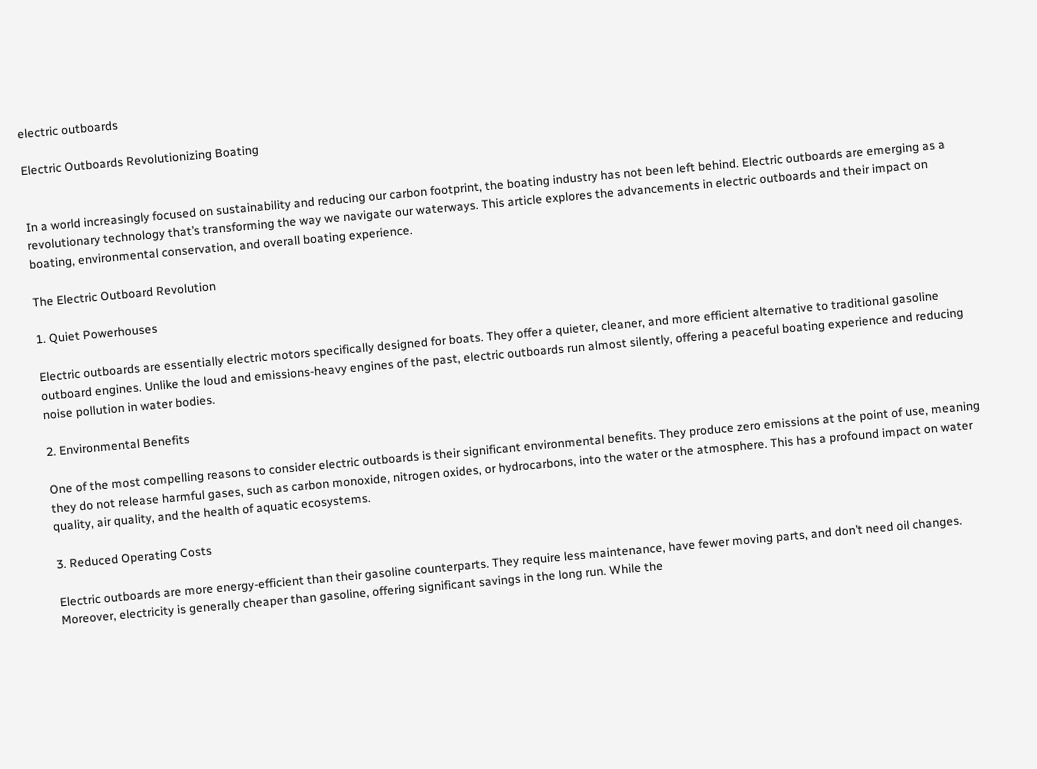electric outboards

Electric Outboards Revolutionizing Boating


In a world increasingly focused on sustainability and reducing our carbon footprint, the boating industry has not been left behind. Electric outboards are emerging as a revolutionary technology that’s transforming the way we navigate our waterways. This article explores the advancements in electric outboards and their impact on boating, environmental conservation, and overall boating experience.

The Electric Outboard Revolution

1. Quiet Powerhouses

Electric outboards are essentially electric motors specifically designed for boats. They offer a quieter, cleaner, and more efficient alternative to traditional gasoline outboard engines. Unlike the loud and emissions-heavy engines of the past, electric outboards run almost silently, offering a peaceful boating experience and reducing noise pollution in water bodies.

2. Environmental Benefits

One of the most compelling reasons to consider electric outboards is their significant environmental benefits. They produce zero emissions at the point of use, meaning they do not release harmful gases, such as carbon monoxide, nitrogen oxides, or hydrocarbons, into the water or the atmosphere. This has a profound impact on water quality, air quality, and the health of aquatic ecosystems.

3. Reduced Operating Costs

Electric outboards are more energy-efficient than their gasoline counterparts. They require less maintenance, have fewer moving parts, and don’t need oil changes. Moreover, electricity is generally cheaper than gasoline, offering significant savings in the long run. While the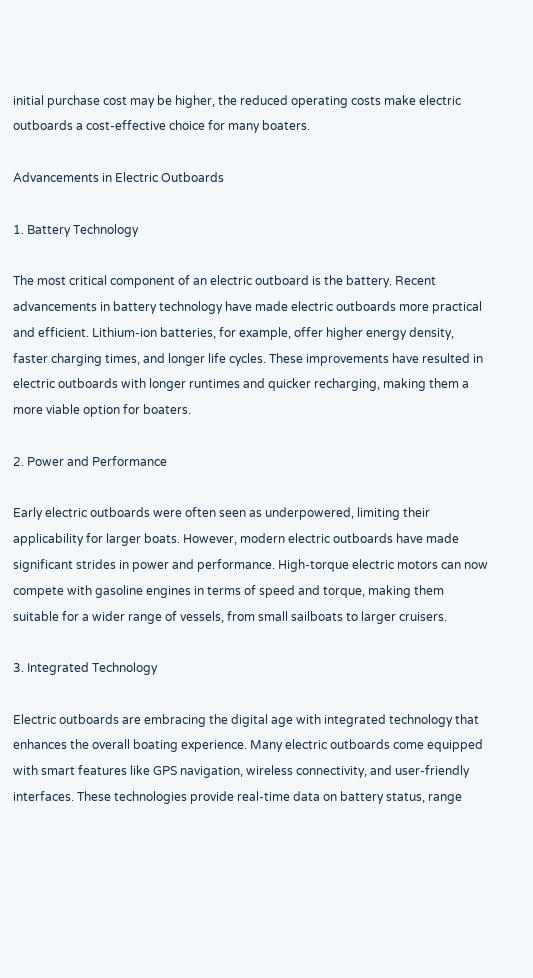initial purchase cost may be higher, the reduced operating costs make electric outboards a cost-effective choice for many boaters.

Advancements in Electric Outboards

1. Battery Technology

The most critical component of an electric outboard is the battery. Recent advancements in battery technology have made electric outboards more practical and efficient. Lithium-ion batteries, for example, offer higher energy density, faster charging times, and longer life cycles. These improvements have resulted in electric outboards with longer runtimes and quicker recharging, making them a more viable option for boaters.

2. Power and Performance

Early electric outboards were often seen as underpowered, limiting their applicability for larger boats. However, modern electric outboards have made significant strides in power and performance. High-torque electric motors can now compete with gasoline engines in terms of speed and torque, making them suitable for a wider range of vessels, from small sailboats to larger cruisers.

3. Integrated Technology

Electric outboards are embracing the digital age with integrated technology that enhances the overall boating experience. Many electric outboards come equipped with smart features like GPS navigation, wireless connectivity, and user-friendly interfaces. These technologies provide real-time data on battery status, range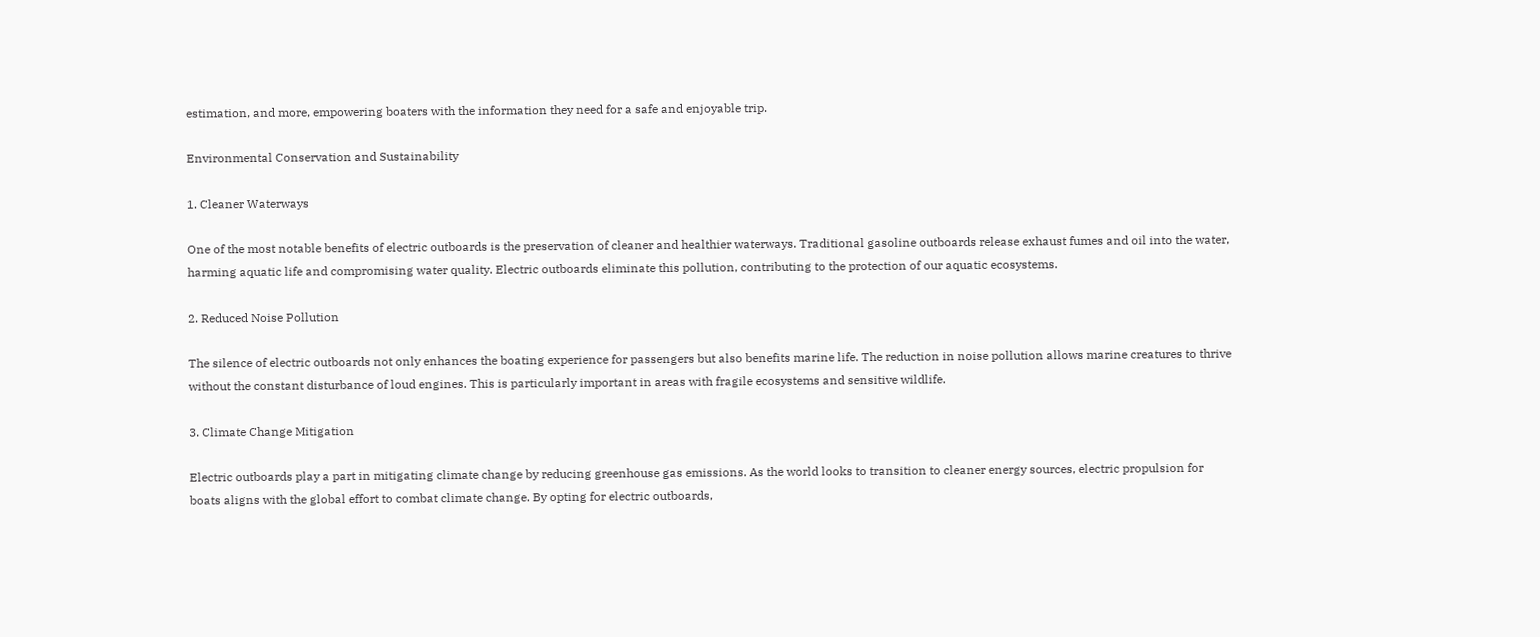estimation, and more, empowering boaters with the information they need for a safe and enjoyable trip.

Environmental Conservation and Sustainability

1. Cleaner Waterways

One of the most notable benefits of electric outboards is the preservation of cleaner and healthier waterways. Traditional gasoline outboards release exhaust fumes and oil into the water, harming aquatic life and compromising water quality. Electric outboards eliminate this pollution, contributing to the protection of our aquatic ecosystems.

2. Reduced Noise Pollution

The silence of electric outboards not only enhances the boating experience for passengers but also benefits marine life. The reduction in noise pollution allows marine creatures to thrive without the constant disturbance of loud engines. This is particularly important in areas with fragile ecosystems and sensitive wildlife.

3. Climate Change Mitigation

Electric outboards play a part in mitigating climate change by reducing greenhouse gas emissions. As the world looks to transition to cleaner energy sources, electric propulsion for boats aligns with the global effort to combat climate change. By opting for electric outboards,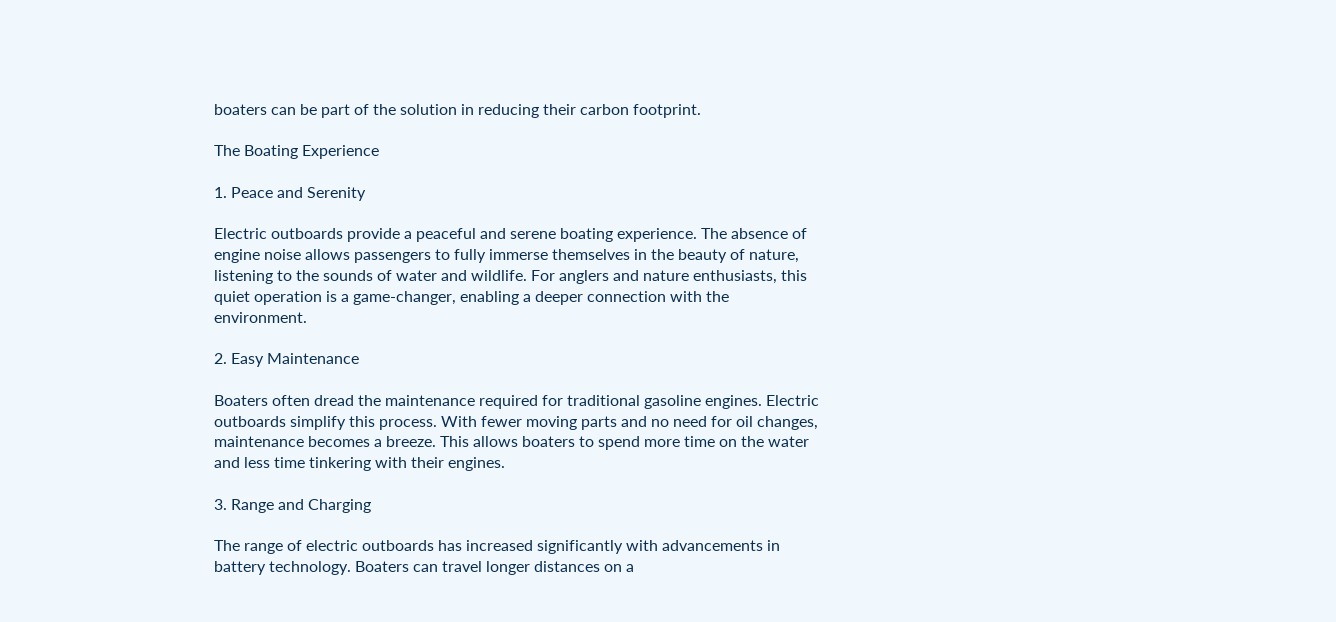boaters can be part of the solution in reducing their carbon footprint.

The Boating Experience

1. Peace and Serenity

Electric outboards provide a peaceful and serene boating experience. The absence of engine noise allows passengers to fully immerse themselves in the beauty of nature, listening to the sounds of water and wildlife. For anglers and nature enthusiasts, this quiet operation is a game-changer, enabling a deeper connection with the environment.

2. Easy Maintenance

Boaters often dread the maintenance required for traditional gasoline engines. Electric outboards simplify this process. With fewer moving parts and no need for oil changes, maintenance becomes a breeze. This allows boaters to spend more time on the water and less time tinkering with their engines.

3. Range and Charging

The range of electric outboards has increased significantly with advancements in battery technology. Boaters can travel longer distances on a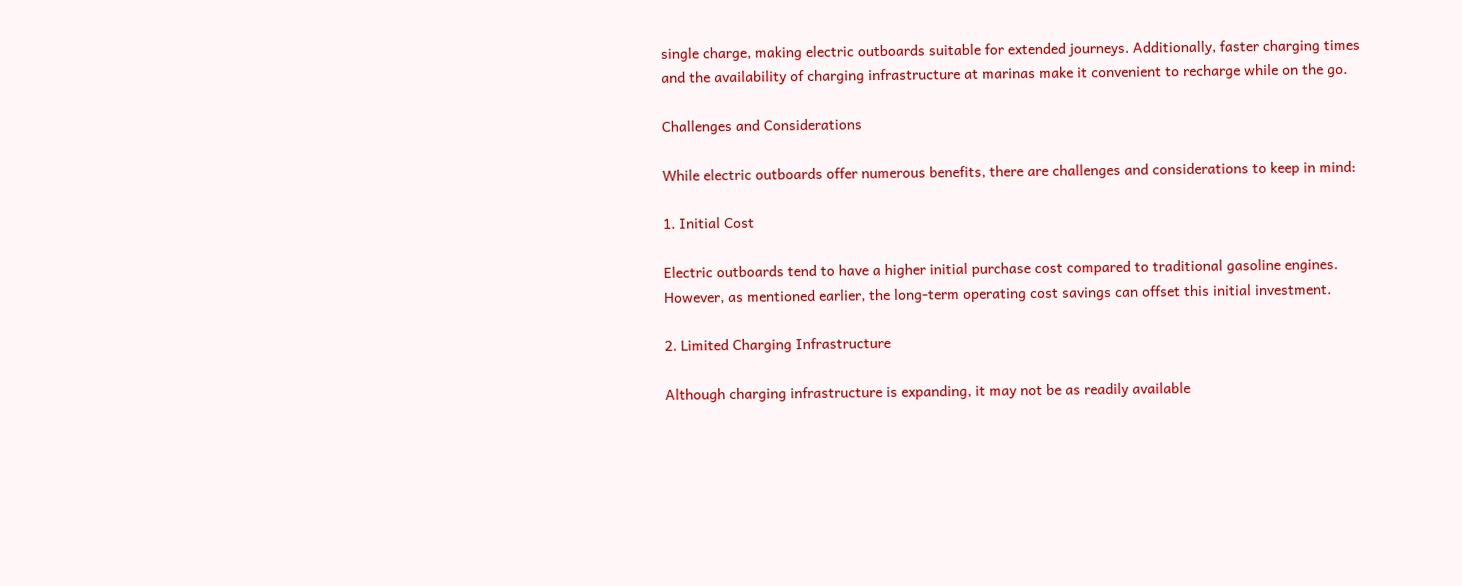single charge, making electric outboards suitable for extended journeys. Additionally, faster charging times and the availability of charging infrastructure at marinas make it convenient to recharge while on the go.

Challenges and Considerations

While electric outboards offer numerous benefits, there are challenges and considerations to keep in mind:

1. Initial Cost

Electric outboards tend to have a higher initial purchase cost compared to traditional gasoline engines. However, as mentioned earlier, the long-term operating cost savings can offset this initial investment.

2. Limited Charging Infrastructure

Although charging infrastructure is expanding, it may not be as readily available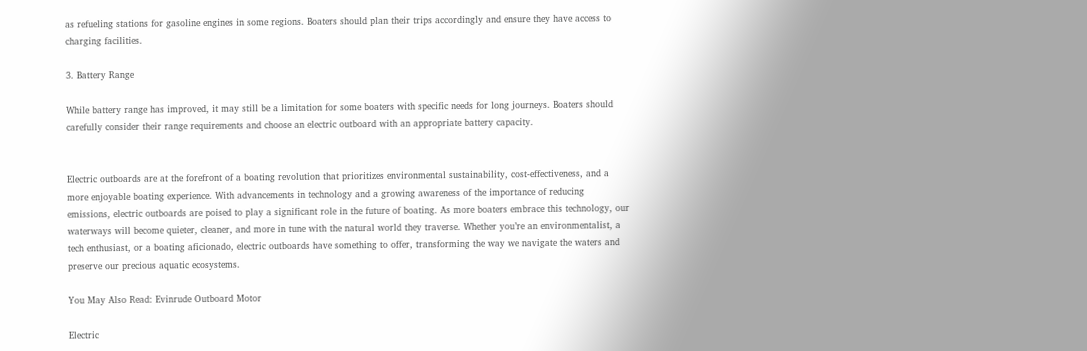as refueling stations for gasoline engines in some regions. Boaters should plan their trips accordingly and ensure they have access to charging facilities.

3. Battery Range

While battery range has improved, it may still be a limitation for some boaters with specific needs for long journeys. Boaters should carefully consider their range requirements and choose an electric outboard with an appropriate battery capacity.


Electric outboards are at the forefront of a boating revolution that prioritizes environmental sustainability, cost-effectiveness, and a more enjoyable boating experience. With advancements in technology and a growing awareness of the importance of reducing emissions, electric outboards are poised to play a significant role in the future of boating. As more boaters embrace this technology, our waterways will become quieter, cleaner, and more in tune with the natural world they traverse. Whether you’re an environmentalist, a tech enthusiast, or a boating aficionado, electric outboards have something to offer, transforming the way we navigate the waters and preserve our precious aquatic ecosystems.

You May Also Read: Evinrude Outboard Motor

Electric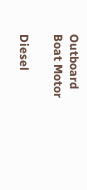Outboard Boat Motor

Diesel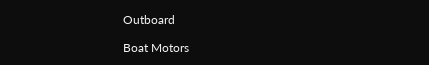Outboard

Boat Motors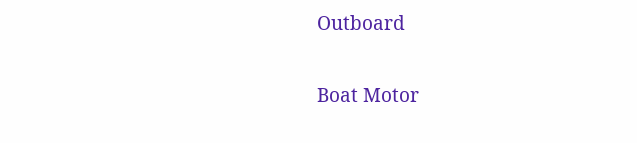Outboard

Boat Motor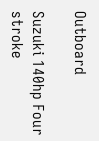Outboard

Suzuki 140hp Four stroke